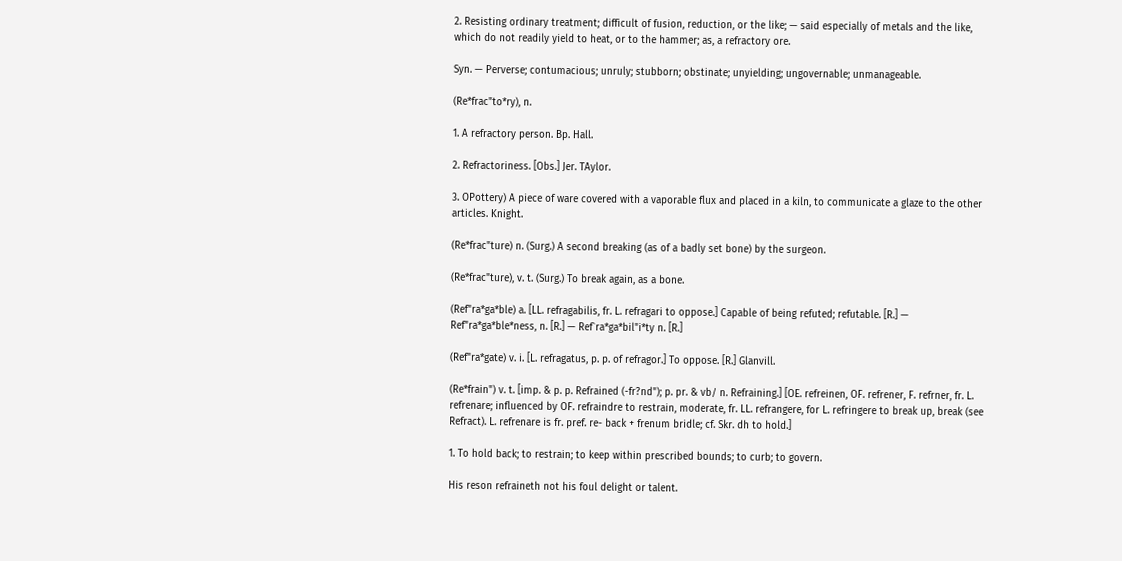2. Resisting ordinary treatment; difficult of fusion, reduction, or the like; — said especially of metals and the like, which do not readily yield to heat, or to the hammer; as, a refractory ore.

Syn. — Perverse; contumacious; unruly; stubborn; obstinate; unyielding; ungovernable; unmanageable.

(Re*frac"to*ry), n.

1. A refractory person. Bp. Hall.

2. Refractoriness. [Obs.] Jer. TAylor.

3. OPottery) A piece of ware covered with a vaporable flux and placed in a kiln, to communicate a glaze to the other articles. Knight.

(Re*frac"ture) n. (Surg.) A second breaking (as of a badly set bone) by the surgeon.

(Re*frac"ture), v. t. (Surg.) To break again, as a bone.

(Ref"ra*ga*ble) a. [LL. refragabilis, fr. L. refragari to oppose.] Capable of being refuted; refutable. [R.] — Ref"ra*ga*ble*ness, n. [R.] — Ref`ra*ga*bil"i*ty n. [R.]

(Ref"ra*gate) v. i. [L. refragatus, p. p. of refragor.] To oppose. [R.] Glanvill.

(Re*frain") v. t. [imp. & p. p. Refrained (-fr?nd"); p. pr. & vb/ n. Refraining.] [OE. refreinen, OF. refrener, F. refrner, fr. L. refrenare; influenced by OF. refraindre to restrain, moderate, fr. LL. refrangere, for L. refringere to break up, break (see Refract). L. refrenare is fr. pref. re- back + frenum bridle; cf. Skr. dh to hold.]

1. To hold back; to restrain; to keep within prescribed bounds; to curb; to govern.

His reson refraineth not his foul delight or talent.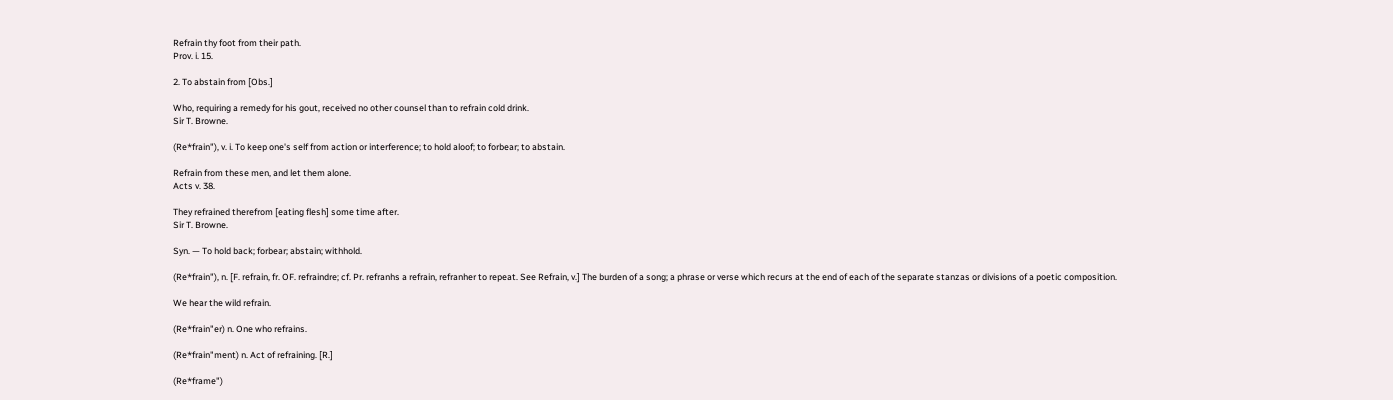Refrain thy foot from their path.
Prov. i. 15.

2. To abstain from [Obs.]

Who, requiring a remedy for his gout, received no other counsel than to refrain cold drink.
Sir T. Browne.

(Re*frain"), v. i. To keep one's self from action or interference; to hold aloof; to forbear; to abstain.

Refrain from these men, and let them alone.
Acts v. 38.

They refrained therefrom [eating flesh] some time after.
Sir T. Browne.

Syn. — To hold back; forbear; abstain; withhold.

(Re*frain"), n. [F. refrain, fr. OF. refraindre; cf. Pr. refranhs a refrain, refranher to repeat. See Refrain, v.] The burden of a song; a phrase or verse which recurs at the end of each of the separate stanzas or divisions of a poetic composition.

We hear the wild refrain.

(Re*frain"er) n. One who refrains.

(Re*frain"ment) n. Act of refraining. [R.]

(Re*frame")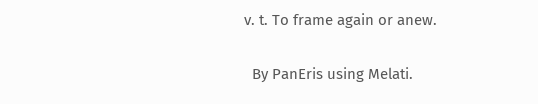v. t. To frame again or anew.

  By PanEris using Melati.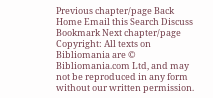Previous chapter/page Back Home Email this Search Discuss Bookmark Next chapter/page
Copyright: All texts on Bibliomania are © Bibliomania.com Ltd, and may not be reproduced in any form without our written permission.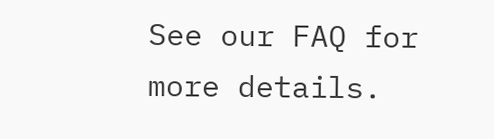See our FAQ for more details.